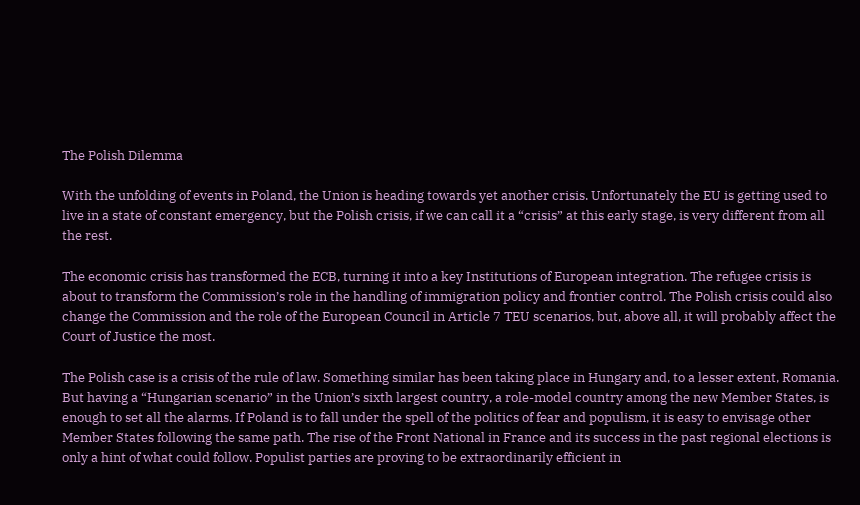The Polish Dilemma

With the unfolding of events in Poland, the Union is heading towards yet another crisis. Unfortunately the EU is getting used to live in a state of constant emergency, but the Polish crisis, if we can call it a “crisis” at this early stage, is very different from all the rest.

The economic crisis has transformed the ECB, turning it into a key Institutions of European integration. The refugee crisis is about to transform the Commission’s role in the handling of immigration policy and frontier control. The Polish crisis could also change the Commission and the role of the European Council in Article 7 TEU scenarios, but, above all, it will probably affect the Court of Justice the most.

The Polish case is a crisis of the rule of law. Something similar has been taking place in Hungary and, to a lesser extent, Romania. But having a “Hungarian scenario” in the Union’s sixth largest country, a role-model country among the new Member States, is enough to set all the alarms. If Poland is to fall under the spell of the politics of fear and populism, it is easy to envisage other Member States following the same path. The rise of the Front National in France and its success in the past regional elections is only a hint of what could follow. Populist parties are proving to be extraordinarily efficient in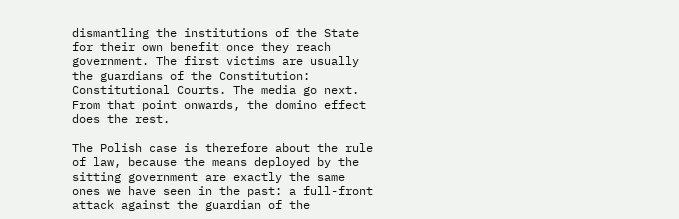dismantling the institutions of the State for their own benefit once they reach government. The first victims are usually the guardians of the Constitution: Constitutional Courts. The media go next. From that point onwards, the domino effect does the rest.

The Polish case is therefore about the rule of law, because the means deployed by the sitting government are exactly the same ones we have seen in the past: a full-front attack against the guardian of the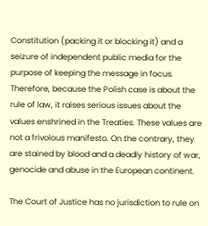Constitution (packing it or blocking it) and a seizure of independent public media for the purpose of keeping the message in focus. Therefore, because the Polish case is about the rule of law, it raises serious issues about the values enshrined in the Treaties. These values are not a frivolous manifesto. On the contrary, they are stained by blood and a deadly history of war, genocide and abuse in the European continent.

The Court of Justice has no jurisdiction to rule on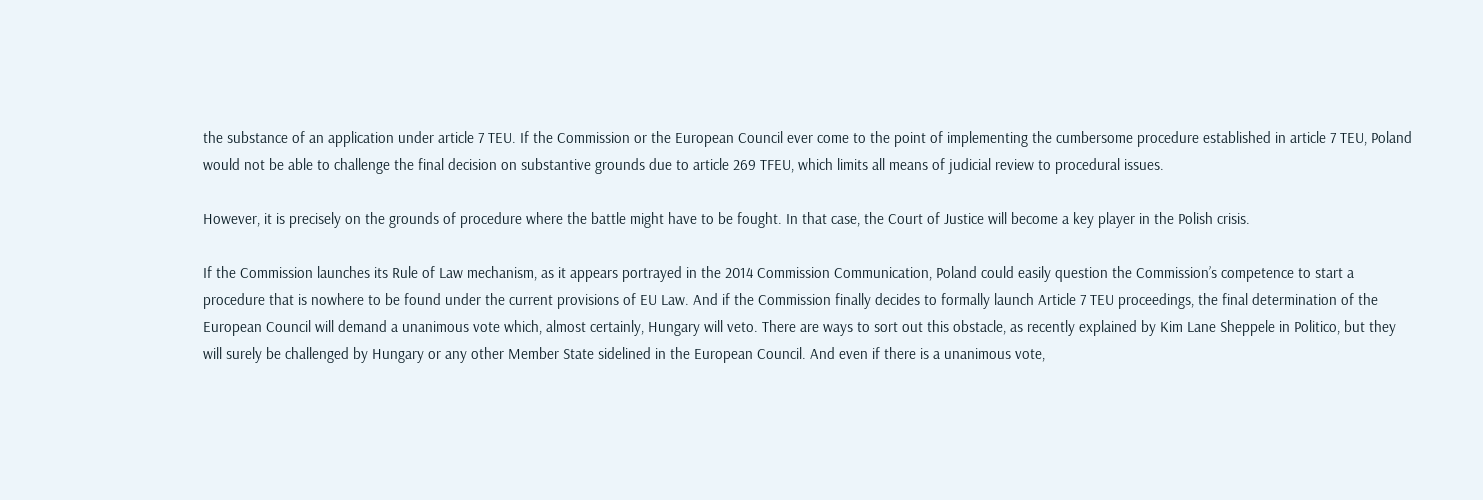the substance of an application under article 7 TEU. If the Commission or the European Council ever come to the point of implementing the cumbersome procedure established in article 7 TEU, Poland would not be able to challenge the final decision on substantive grounds due to article 269 TFEU, which limits all means of judicial review to procedural issues.

However, it is precisely on the grounds of procedure where the battle might have to be fought. In that case, the Court of Justice will become a key player in the Polish crisis.

If the Commission launches its Rule of Law mechanism, as it appears portrayed in the 2014 Commission Communication, Poland could easily question the Commission’s competence to start a procedure that is nowhere to be found under the current provisions of EU Law. And if the Commission finally decides to formally launch Article 7 TEU proceedings, the final determination of the European Council will demand a unanimous vote which, almost certainly, Hungary will veto. There are ways to sort out this obstacle, as recently explained by Kim Lane Sheppele in Politico, but they will surely be challenged by Hungary or any other Member State sidelined in the European Council. And even if there is a unanimous vote,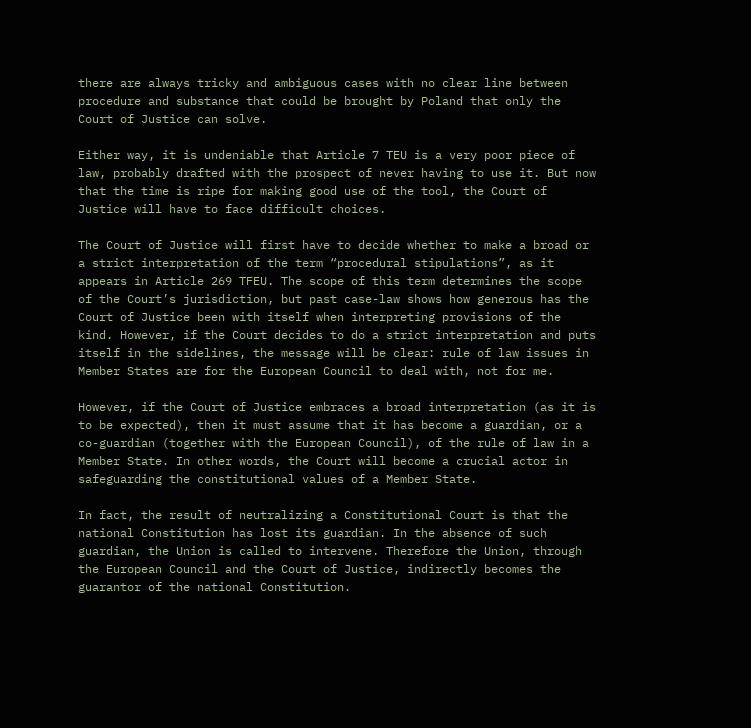there are always tricky and ambiguous cases with no clear line between procedure and substance that could be brought by Poland that only the Court of Justice can solve.

Either way, it is undeniable that Article 7 TEU is a very poor piece of law, probably drafted with the prospect of never having to use it. But now that the time is ripe for making good use of the tool, the Court of Justice will have to face difficult choices.

The Court of Justice will first have to decide whether to make a broad or a strict interpretation of the term “procedural stipulations”, as it appears in Article 269 TFEU. The scope of this term determines the scope of the Court’s jurisdiction, but past case-law shows how generous has the Court of Justice been with itself when interpreting provisions of the kind. However, if the Court decides to do a strict interpretation and puts itself in the sidelines, the message will be clear: rule of law issues in Member States are for the European Council to deal with, not for me.

However, if the Court of Justice embraces a broad interpretation (as it is to be expected), then it must assume that it has become a guardian, or a co-guardian (together with the European Council), of the rule of law in a Member State. In other words, the Court will become a crucial actor in safeguarding the constitutional values of a Member State.

In fact, the result of neutralizing a Constitutional Court is that the national Constitution has lost its guardian. In the absence of such guardian, the Union is called to intervene. Therefore the Union, through the European Council and the Court of Justice, indirectly becomes the guarantor of the national Constitution.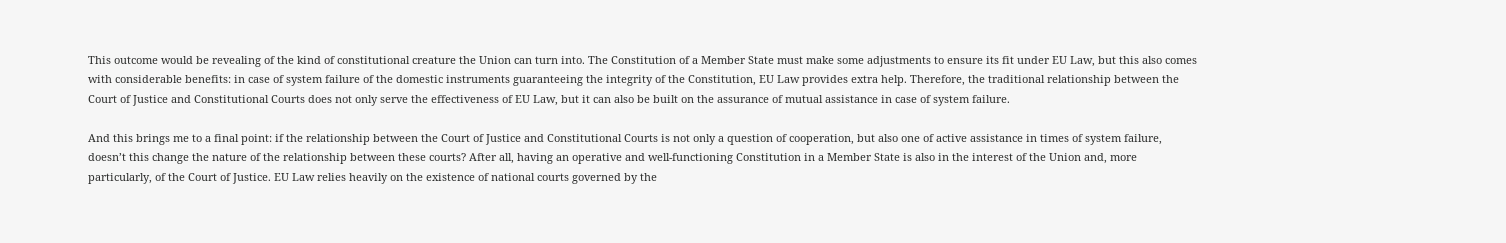This outcome would be revealing of the kind of constitutional creature the Union can turn into. The Constitution of a Member State must make some adjustments to ensure its fit under EU Law, but this also comes with considerable benefits: in case of system failure of the domestic instruments guaranteeing the integrity of the Constitution, EU Law provides extra help. Therefore, the traditional relationship between the Court of Justice and Constitutional Courts does not only serve the effectiveness of EU Law, but it can also be built on the assurance of mutual assistance in case of system failure.

And this brings me to a final point: if the relationship between the Court of Justice and Constitutional Courts is not only a question of cooperation, but also one of active assistance in times of system failure, doesn’t this change the nature of the relationship between these courts? After all, having an operative and well-functioning Constitution in a Member State is also in the interest of the Union and, more particularly, of the Court of Justice. EU Law relies heavily on the existence of national courts governed by the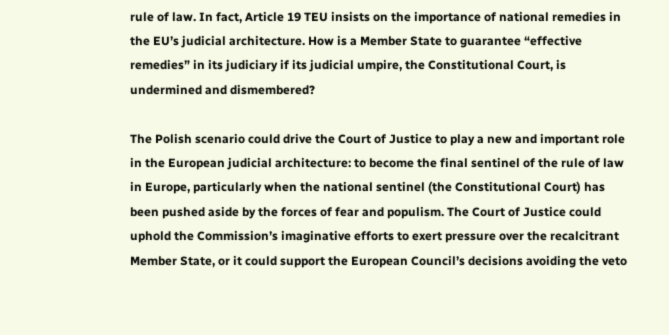rule of law. In fact, Article 19 TEU insists on the importance of national remedies in the EU’s judicial architecture. How is a Member State to guarantee “effective remedies” in its judiciary if its judicial umpire, the Constitutional Court, is undermined and dismembered?

The Polish scenario could drive the Court of Justice to play a new and important role in the European judicial architecture: to become the final sentinel of the rule of law in Europe, particularly when the national sentinel (the Constitutional Court) has been pushed aside by the forces of fear and populism. The Court of Justice could uphold the Commission’s imaginative efforts to exert pressure over the recalcitrant Member State, or it could support the European Council’s decisions avoiding the veto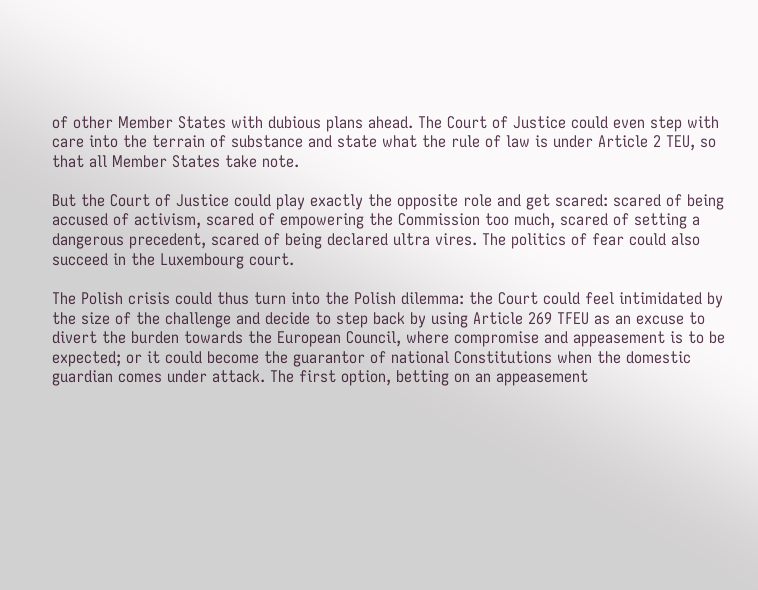of other Member States with dubious plans ahead. The Court of Justice could even step with care into the terrain of substance and state what the rule of law is under Article 2 TEU, so that all Member States take note.

But the Court of Justice could play exactly the opposite role and get scared: scared of being accused of activism, scared of empowering the Commission too much, scared of setting a dangerous precedent, scared of being declared ultra vires. The politics of fear could also succeed in the Luxembourg court.

The Polish crisis could thus turn into the Polish dilemma: the Court could feel intimidated by the size of the challenge and decide to step back by using Article 269 TFEU as an excuse to divert the burden towards the European Council, where compromise and appeasement is to be expected; or it could become the guarantor of national Constitutions when the domestic guardian comes under attack. The first option, betting on an appeasement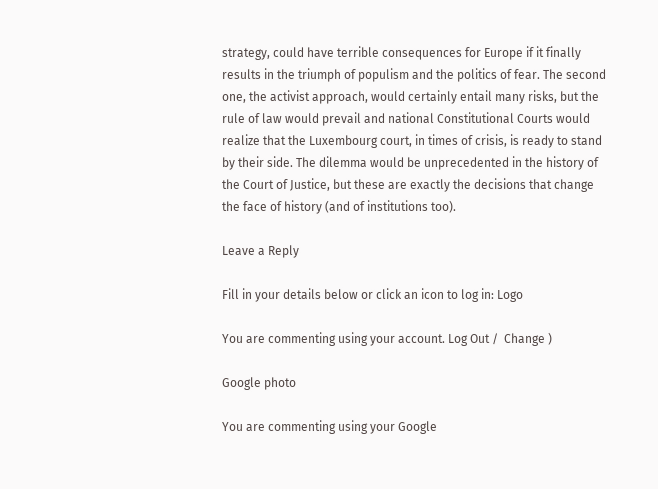strategy, could have terrible consequences for Europe if it finally results in the triumph of populism and the politics of fear. The second one, the activist approach, would certainly entail many risks, but the rule of law would prevail and national Constitutional Courts would realize that the Luxembourg court, in times of crisis, is ready to stand by their side. The dilemma would be unprecedented in the history of the Court of Justice, but these are exactly the decisions that change the face of history (and of institutions too).

Leave a Reply

Fill in your details below or click an icon to log in: Logo

You are commenting using your account. Log Out /  Change )

Google photo

You are commenting using your Google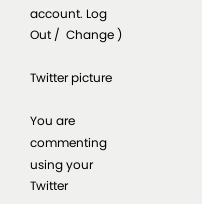account. Log Out /  Change )

Twitter picture

You are commenting using your Twitter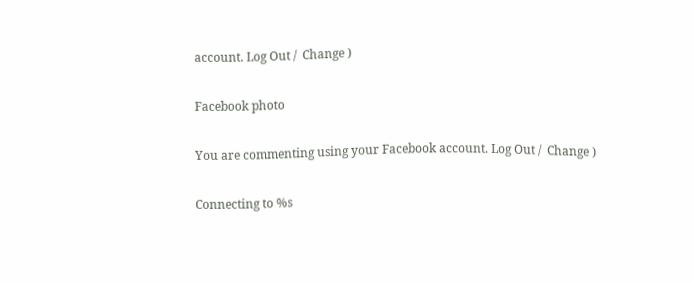account. Log Out /  Change )

Facebook photo

You are commenting using your Facebook account. Log Out /  Change )

Connecting to %s